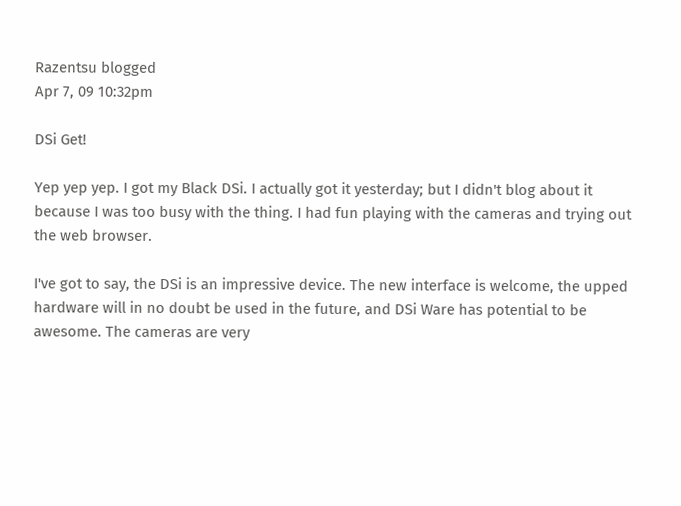Razentsu blogged
Apr 7, 09 10:32pm

DSi Get!

Yep yep yep. I got my Black DSi. I actually got it yesterday; but I didn't blog about it because I was too busy with the thing. I had fun playing with the cameras and trying out the web browser.

I've got to say, the DSi is an impressive device. The new interface is welcome, the upped hardware will in no doubt be used in the future, and DSi Ware has potential to be awesome. The cameras are very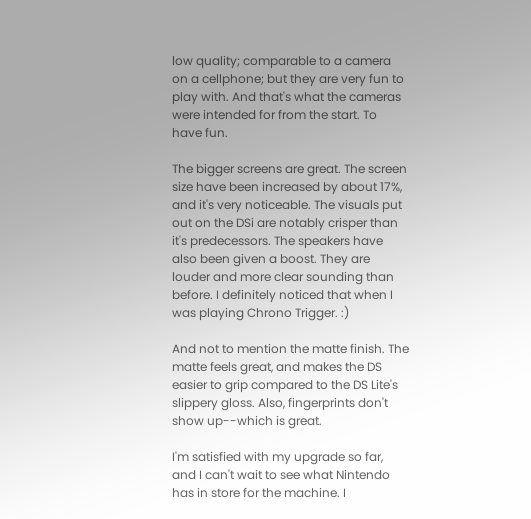low quality; comparable to a camera on a cellphone; but they are very fun to play with. And that's what the cameras were intended for from the start. To have fun.

The bigger screens are great. The screen size have been increased by about 17%, and it's very noticeable. The visuals put out on the DSi are notably crisper than it's predecessors. The speakers have also been given a boost. They are louder and more clear sounding than before. I definitely noticed that when I was playing Chrono Trigger. :)

And not to mention the matte finish. The matte feels great, and makes the DS easier to grip compared to the DS Lite's slippery gloss. Also, fingerprints don't show up--which is great.

I'm satisfied with my upgrade so far, and I can't wait to see what Nintendo has in store for the machine. I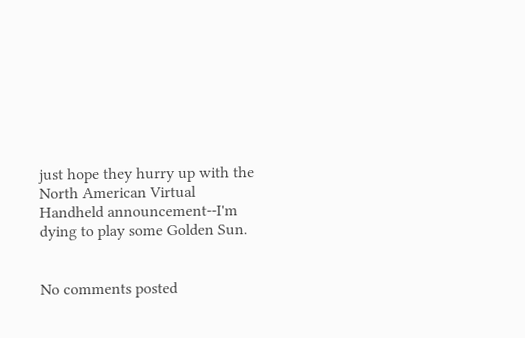just hope they hurry up with the North American Virtual Handheld announcement--I'm dying to play some Golden Sun.


No comments posted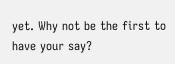yet. Why not be the first to have your say?